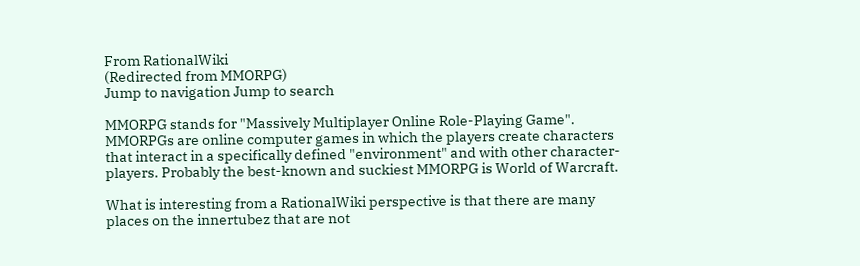From RationalWiki
(Redirected from MMORPG)
Jump to navigation Jump to search

MMORPG stands for "Massively Multiplayer Online Role-Playing Game". MMORPGs are online computer games in which the players create characters that interact in a specifically defined "environment" and with other character-players. Probably the best-known and suckiest MMORPG is World of Warcraft.

What is interesting from a RationalWiki perspective is that there are many places on the innertubez that are not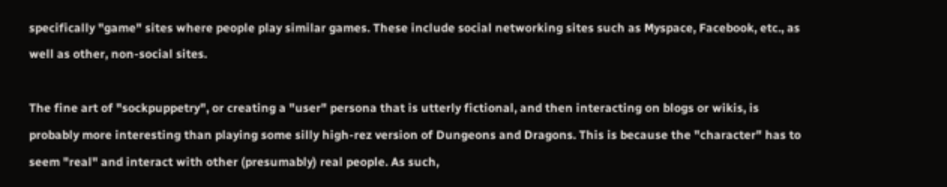specifically "game" sites where people play similar games. These include social networking sites such as Myspace, Facebook, etc., as well as other, non-social sites.

The fine art of "sockpuppetry", or creating a "user" persona that is utterly fictional, and then interacting on blogs or wikis, is probably more interesting than playing some silly high-rez version of Dungeons and Dragons. This is because the "character" has to seem "real" and interact with other (presumably) real people. As such,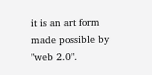it is an art form made possible by "web 2.0".